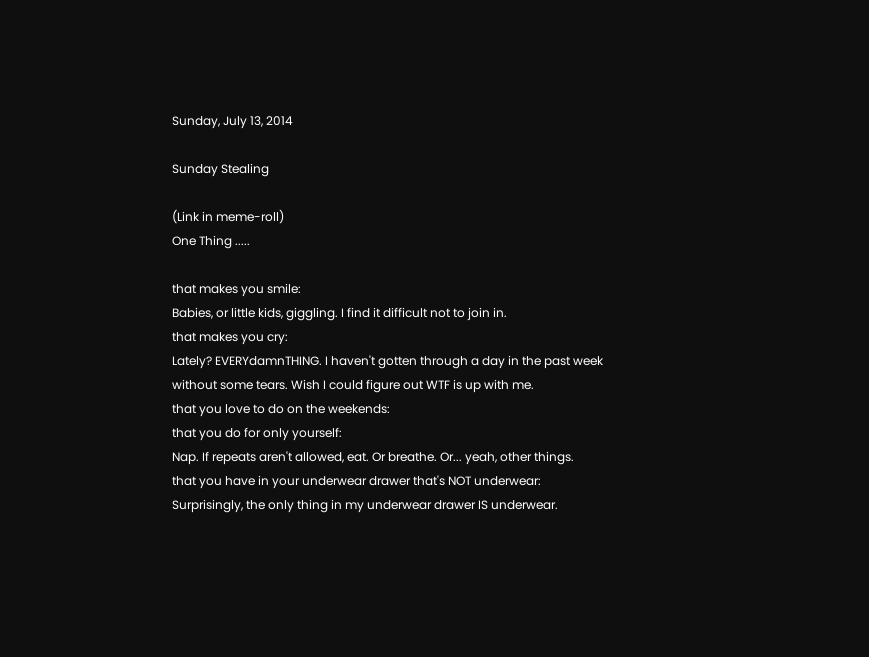Sunday, July 13, 2014

Sunday Stealing

(Link in meme-roll)
One Thing .....

that makes you smile:
Babies, or little kids, giggling. I find it difficult not to join in.
that makes you cry:
Lately? EVERYdamnTHING. I haven't gotten through a day in the past week without some tears. Wish I could figure out WTF is up with me.
that you love to do on the weekends:
that you do for only yourself:
Nap. If repeats aren't allowed, eat. Or breathe. Or... yeah, other things.
that you have in your underwear drawer that's NOT underwear:
Surprisingly, the only thing in my underwear drawer IS underwear.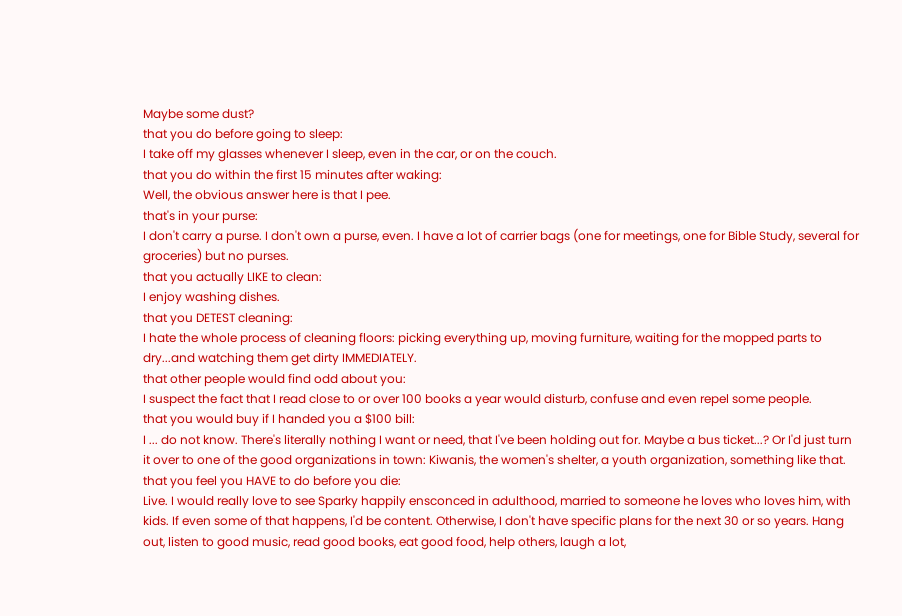Maybe some dust?
that you do before going to sleep:
I take off my glasses whenever I sleep, even in the car, or on the couch.
that you do within the first 15 minutes after waking:
Well, the obvious answer here is that I pee.
that's in your purse:
I don't carry a purse. I don't own a purse, even. I have a lot of carrier bags (one for meetings, one for Bible Study, several for groceries) but no purses.
that you actually LIKE to clean:
I enjoy washing dishes.
that you DETEST cleaning:
I hate the whole process of cleaning floors: picking everything up, moving furniture, waiting for the mopped parts to dry...and watching them get dirty IMMEDIATELY.
that other people would find odd about you:
I suspect the fact that I read close to or over 100 books a year would disturb, confuse and even repel some people.
that you would buy if I handed you a $100 bill:
I ... do not know. There's literally nothing I want or need, that I've been holding out for. Maybe a bus ticket...? Or I'd just turn it over to one of the good organizations in town: Kiwanis, the women's shelter, a youth organization, something like that.
that you feel you HAVE to do before you die:
Live. I would really love to see Sparky happily ensconced in adulthood, married to someone he loves who loves him, with kids. If even some of that happens, I'd be content. Otherwise, I don't have specific plans for the next 30 or so years. Hang out, listen to good music, read good books, eat good food, help others, laugh a lot,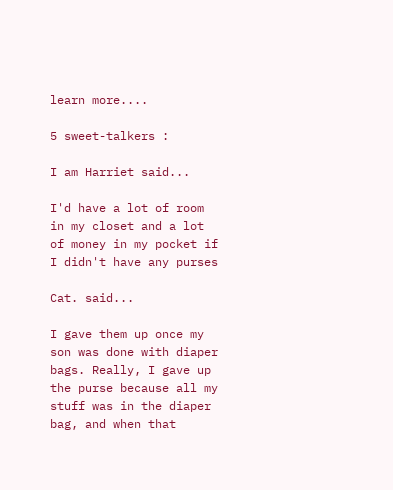learn more....

5 sweet-talkers :

I am Harriet said...

I'd have a lot of room in my closet and a lot of money in my pocket if I didn't have any purses

Cat. said...

I gave them up once my son was done with diaper bags. Really, I gave up the purse because all my stuff was in the diaper bag, and when that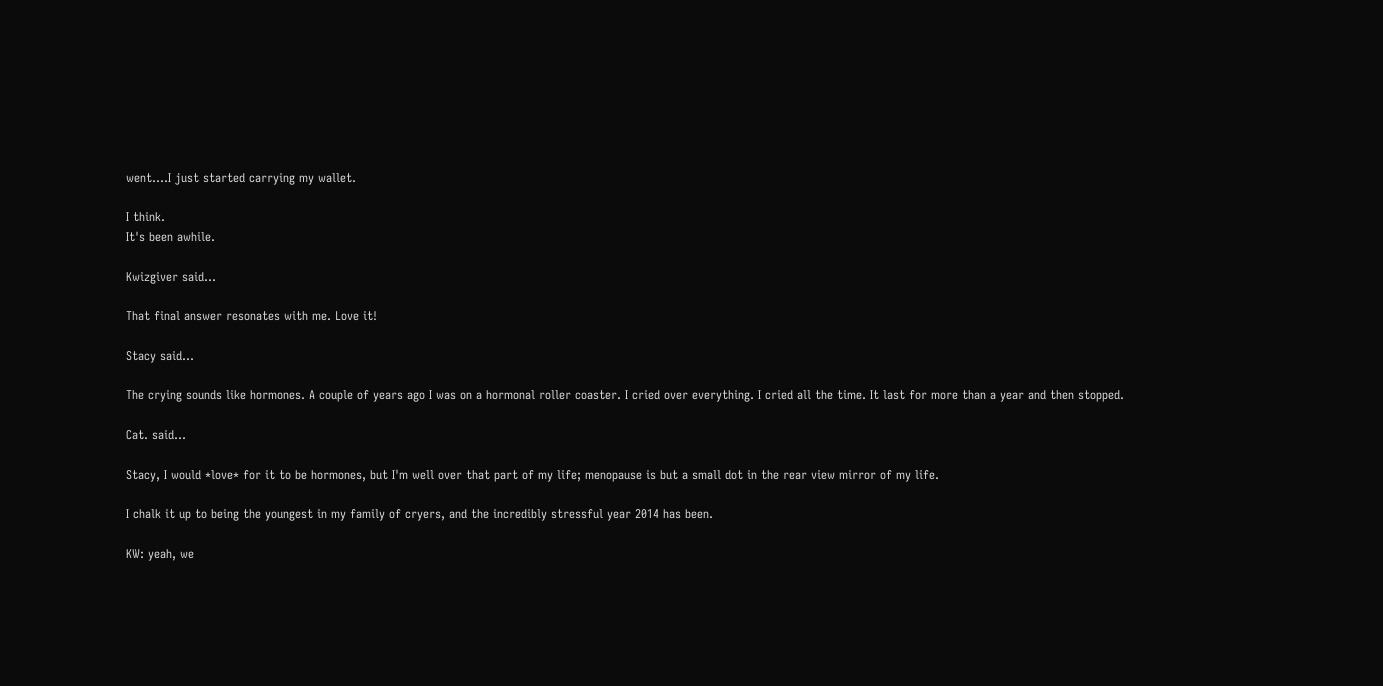went....I just started carrying my wallet.

I think.
It's been awhile.

Kwizgiver said...

That final answer resonates with me. Love it!

Stacy said...

The crying sounds like hormones. A couple of years ago I was on a hormonal roller coaster. I cried over everything. I cried all the time. It last for more than a year and then stopped.

Cat. said...

Stacy, I would *love* for it to be hormones, but I'm well over that part of my life; menopause is but a small dot in the rear view mirror of my life.

I chalk it up to being the youngest in my family of cryers, and the incredibly stressful year 2014 has been.

KW: yeah, we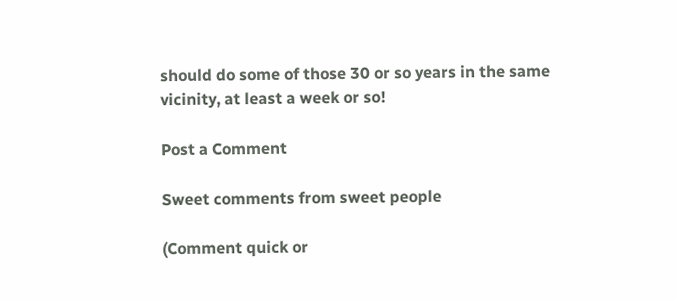should do some of those 30 or so years in the same vicinity, at least a week or so!

Post a Comment

Sweet comments from sweet people

(Comment quick or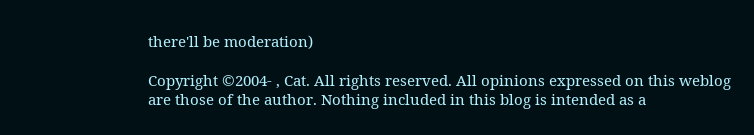there'll be moderation)

Copyright ©2004- , Cat. All rights reserved. All opinions expressed on this weblog are those of the author. Nothing included in this blog is intended as a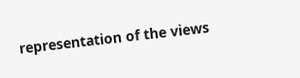representation of the views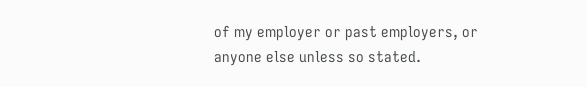of my employer or past employers, or anyone else unless so stated.